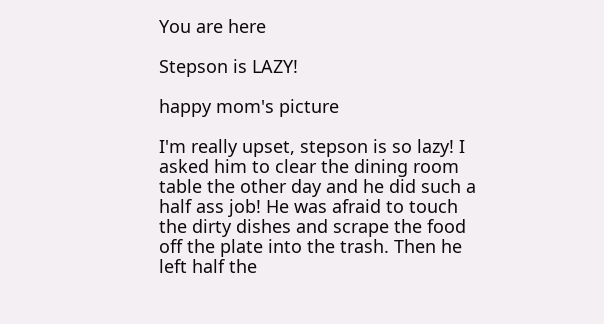You are here

Stepson is LAZY!

happy mom's picture

I'm really upset, stepson is so lazy! I asked him to clear the dining room table the other day and he did such a half ass job! He was afraid to touch the dirty dishes and scrape the food off the plate into the trash. Then he left half the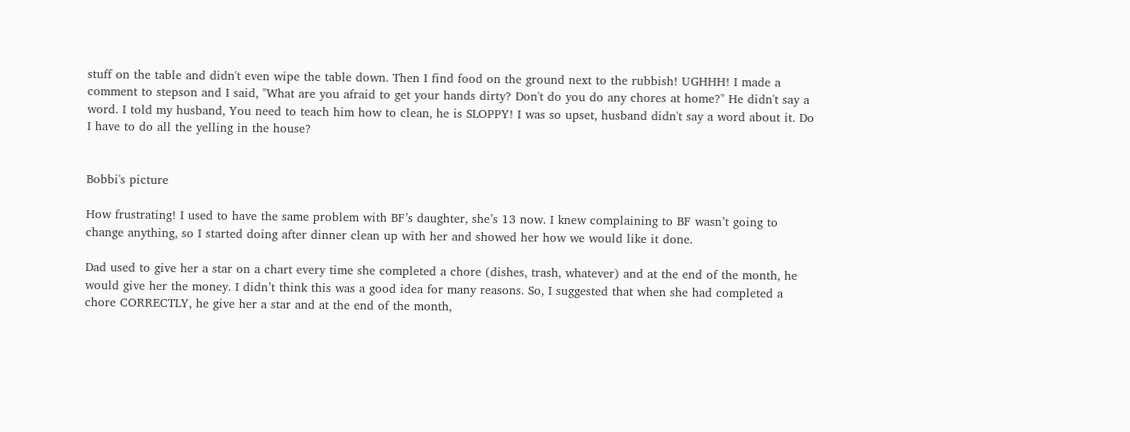stuff on the table and didn't even wipe the table down. Then I find food on the ground next to the rubbish! UGHHH! I made a comment to stepson and I said, "What are you afraid to get your hands dirty? Don't do you do any chores at home?" He didn't say a word. I told my husband, You need to teach him how to clean, he is SLOPPY! I was so upset, husband didn't say a word about it. Do I have to do all the yelling in the house?


Bobbi's picture

How frustrating! I used to have the same problem with BF’s daughter, she’s 13 now. I knew complaining to BF wasn’t going to change anything, so I started doing after dinner clean up with her and showed her how we would like it done.

Dad used to give her a star on a chart every time she completed a chore (dishes, trash, whatever) and at the end of the month, he would give her the money. I didn’t think this was a good idea for many reasons. So, I suggested that when she had completed a chore CORRECTLY, he give her a star and at the end of the month,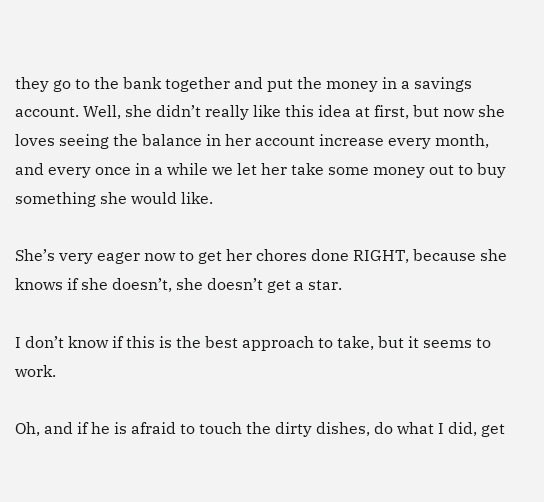they go to the bank together and put the money in a savings account. Well, she didn’t really like this idea at first, but now she loves seeing the balance in her account increase every month, and every once in a while we let her take some money out to buy something she would like.

She’s very eager now to get her chores done RIGHT, because she knows if she doesn’t, she doesn’t get a star.

I don’t know if this is the best approach to take, but it seems to work.

Oh, and if he is afraid to touch the dirty dishes, do what I did, get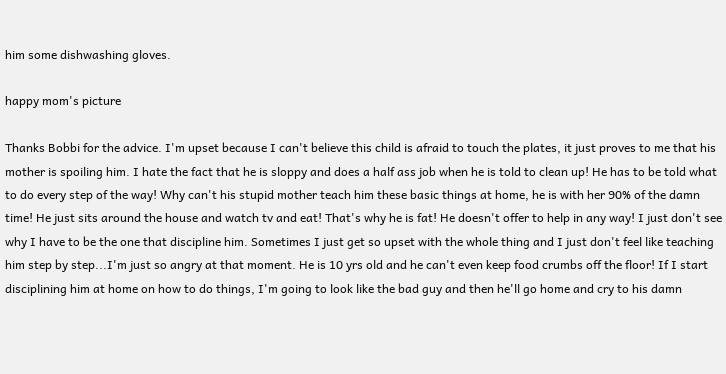him some dishwashing gloves.

happy mom's picture

Thanks Bobbi for the advice. I'm upset because I can't believe this child is afraid to touch the plates, it just proves to me that his mother is spoiling him. I hate the fact that he is sloppy and does a half ass job when he is told to clean up! He has to be told what to do every step of the way! Why can't his stupid mother teach him these basic things at home, he is with her 90% of the damn time! He just sits around the house and watch tv and eat! That's why he is fat! He doesn't offer to help in any way! I just don't see why I have to be the one that discipline him. Sometimes I just get so upset with the whole thing and I just don't feel like teaching him step by step...I'm just so angry at that moment. He is 10 yrs old and he can't even keep food crumbs off the floor! If I start disciplining him at home on how to do things, I'm going to look like the bad guy and then he'll go home and cry to his damn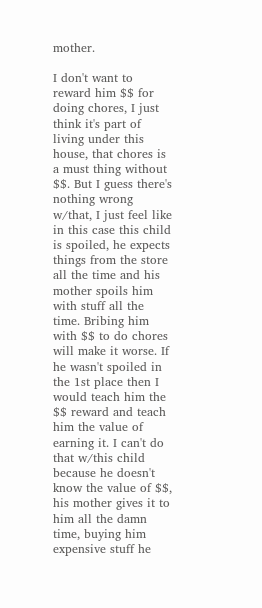mother.

I don't want to reward him $$ for doing chores, I just think it's part of living under this house, that chores is a must thing without $$. But I guess there's nothing wrong w/that, I just feel like in this case this child is spoiled, he expects things from the store all the time and his mother spoils him with stuff all the time. Bribing him with $$ to do chores will make it worse. If he wasn't spoiled in the 1st place then I would teach him the $$ reward and teach him the value of earning it. I can't do that w/this child because he doesn't know the value of $$, his mother gives it to him all the damn time, buying him expensive stuff he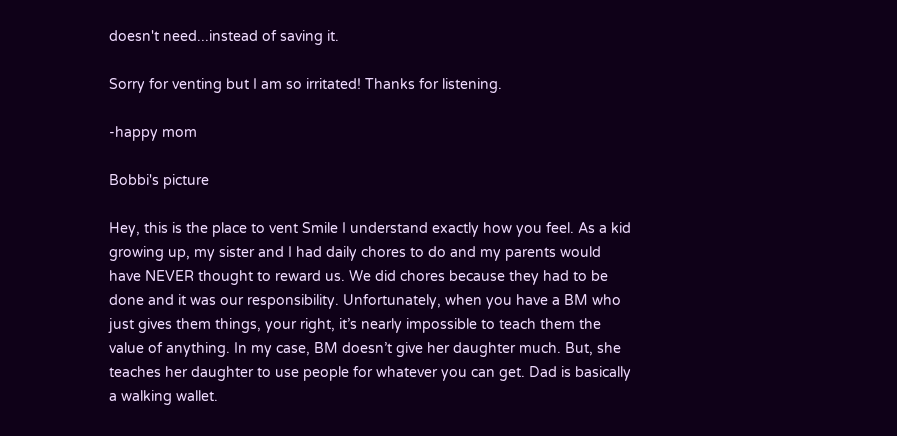doesn't need...instead of saving it.

Sorry for venting but I am so irritated! Thanks for listening.

-happy mom

Bobbi's picture

Hey, this is the place to vent Smile I understand exactly how you feel. As a kid growing up, my sister and I had daily chores to do and my parents would have NEVER thought to reward us. We did chores because they had to be done and it was our responsibility. Unfortunately, when you have a BM who just gives them things, your right, it’s nearly impossible to teach them the value of anything. In my case, BM doesn’t give her daughter much. But, she teaches her daughter to use people for whatever you can get. Dad is basically a walking wallet.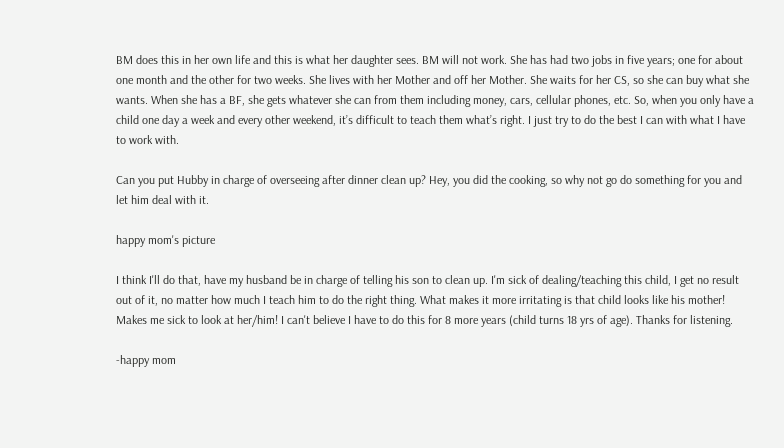BM does this in her own life and this is what her daughter sees. BM will not work. She has had two jobs in five years; one for about one month and the other for two weeks. She lives with her Mother and off her Mother. She waits for her CS, so she can buy what she wants. When she has a BF, she gets whatever she can from them including money, cars, cellular phones, etc. So, when you only have a child one day a week and every other weekend, it’s difficult to teach them what’s right. I just try to do the best I can with what I have to work with.

Can you put Hubby in charge of overseeing after dinner clean up? Hey, you did the cooking, so why not go do something for you and let him deal with it.

happy mom's picture

I think I'll do that, have my husband be in charge of telling his son to clean up. I'm sick of dealing/teaching this child, I get no result out of it, no matter how much I teach him to do the right thing. What makes it more irritating is that child looks like his mother! Makes me sick to look at her/him! I can't believe I have to do this for 8 more years (child turns 18 yrs of age). Thanks for listening.

-happy mom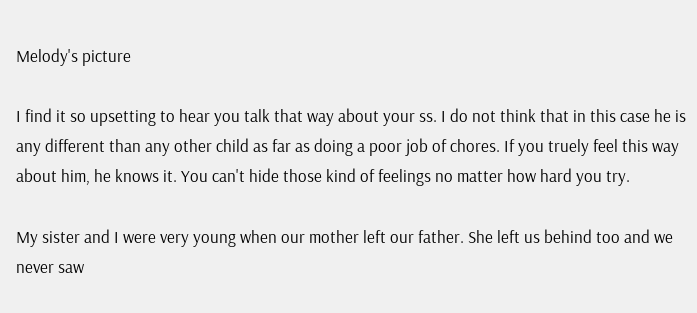Melody's picture

I find it so upsetting to hear you talk that way about your ss. I do not think that in this case he is any different than any other child as far as doing a poor job of chores. If you truely feel this way about him, he knows it. You can't hide those kind of feelings no matter how hard you try.

My sister and I were very young when our mother left our father. She left us behind too and we never saw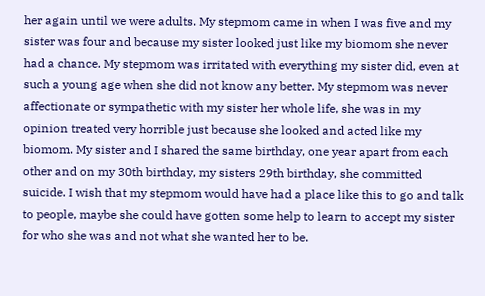her again until we were adults. My stepmom came in when I was five and my sister was four and because my sister looked just like my biomom she never had a chance. My stepmom was irritated with everything my sister did, even at such a young age when she did not know any better. My stepmom was never affectionate or sympathetic with my sister her whole life, she was in my opinion treated very horrible just because she looked and acted like my biomom. My sister and I shared the same birthday, one year apart from each other and on my 30th birthday, my sisters 29th birthday, she committed suicide. I wish that my stepmom would have had a place like this to go and talk to people, maybe she could have gotten some help to learn to accept my sister for who she was and not what she wanted her to be.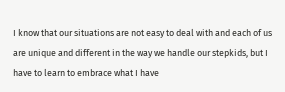I know that our situations are not easy to deal with and each of us are unique and different in the way we handle our stepkids, but I have to learn to embrace what I have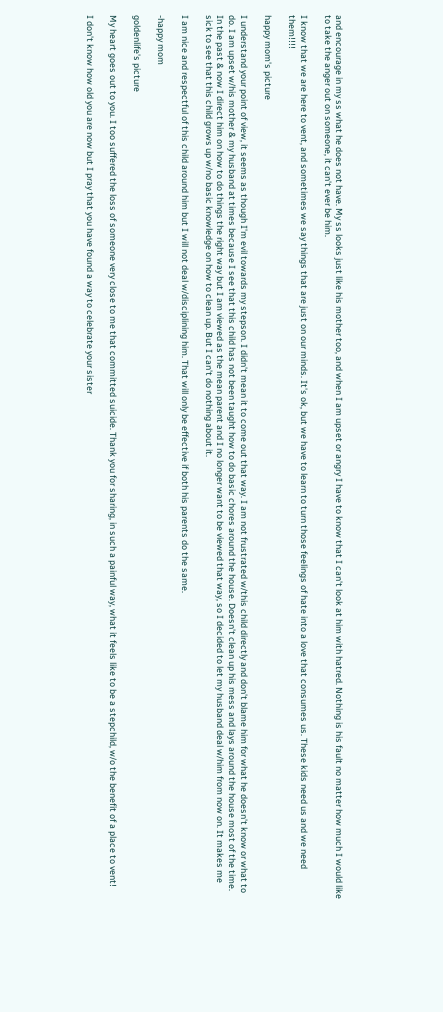and encourage in my ss what he does not have. My ss looks just like his mother too, and when I am upset or angry I have to know that I can't look at him with hatred. Nothing is his fault no matter how much I would like to take the anger out on someone, it can't ever be him.

I know that we are here to vent, and sometimes we say things that are just on our minds. It's ok, but we have to learn to turn those feelings of hate into a love that consumes us. These kids need us and we need them!!!!

happy mom's picture

I understand your point of view, it seems as though I'm evil towards my stepson. I didn't mean it to come out that way. I am not frustrated w/this child directly and don't blame him for what he doesn't know or what to do. I am upset w/his mother & my husband at times because I see that this child has not been taught how to do basic chores around the house. Doesn't clean up his mess and lays around the house most of the time. In the past & now I direct him on how to do things the right way but I am viewed as the mean parent and I no longer want to be viewed that way, so I decided to let my husband deal w/him from now on. It makes me sick to see that this child grows up w/no basic knowledge on how to clean up. But I can't do nothing about it.

I am nice and respectful of this child around him but I will not deal w/disciplining him. That will only be effective if both his parents do the same.

-happy mom

goldenlife's picture

My heart goes out to you. I too suffered the loss of someone very close to me that committed suicide. Thank you for sharing, in such a painful way, what it feels like to be a stepchild, w/o the benefit of a place to vent!

I don't know how old you are now but I pray that you have found a way to celebrate your sister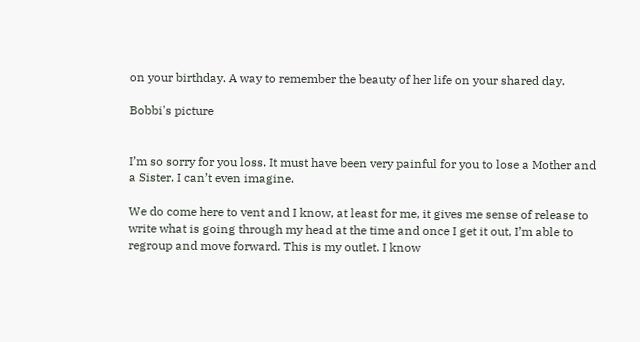on your birthday. A way to remember the beauty of her life on your shared day.

Bobbi's picture


I’m so sorry for you loss. It must have been very painful for you to lose a Mother and a Sister. I can’t even imagine.

We do come here to vent and I know, at least for me, it gives me sense of release to write what is going through my head at the time and once I get it out, I’m able to regroup and move forward. This is my outlet. I know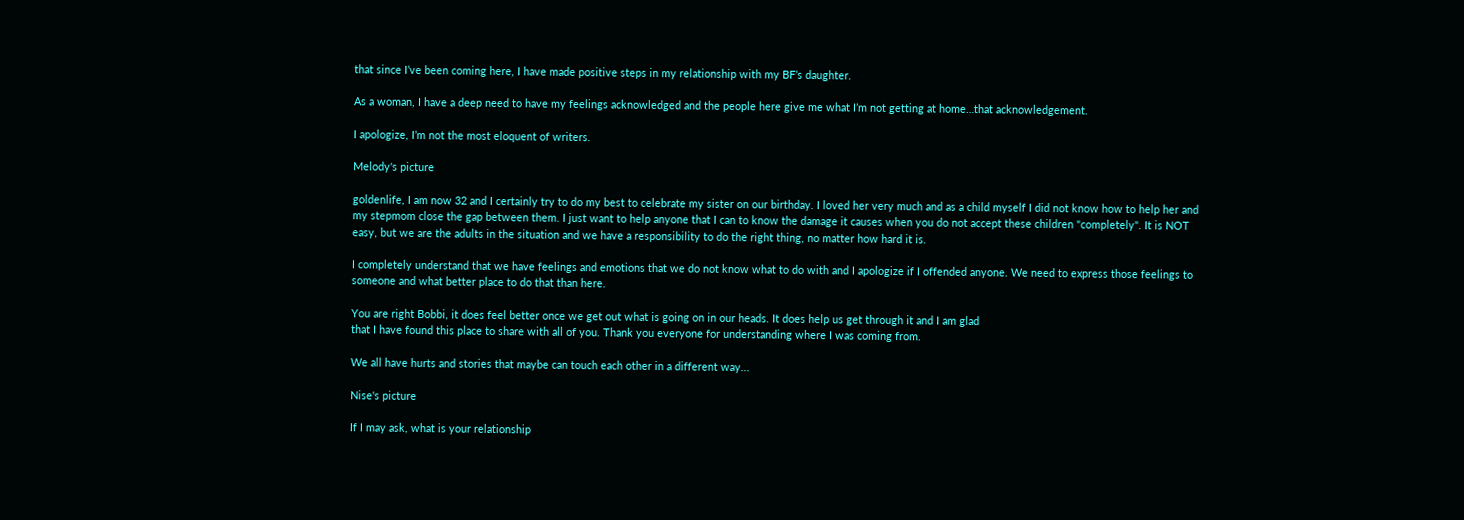that since I’ve been coming here, I have made positive steps in my relationship with my BF’s daughter.

As a woman, I have a deep need to have my feelings acknowledged and the people here give me what I’m not getting at home…that acknowledgement.

I apologize, I’m not the most eloquent of writers.

Melody's picture

goldenlife, I am now 32 and I certainly try to do my best to celebrate my sister on our birthday. I loved her very much and as a child myself I did not know how to help her and my stepmom close the gap between them. I just want to help anyone that I can to know the damage it causes when you do not accept these children "completely". It is NOT easy, but we are the adults in the situation and we have a responsibility to do the right thing, no matter how hard it is.

I completely understand that we have feelings and emotions that we do not know what to do with and I apologize if I offended anyone. We need to express those feelings to someone and what better place to do that than here.

You are right Bobbi, it does feel better once we get out what is going on in our heads. It does help us get through it and I am glad
that I have found this place to share with all of you. Thank you everyone for understanding where I was coming from.

We all have hurts and stories that maybe can touch each other in a different way...

Nise's picture

If I may ask, what is your relationship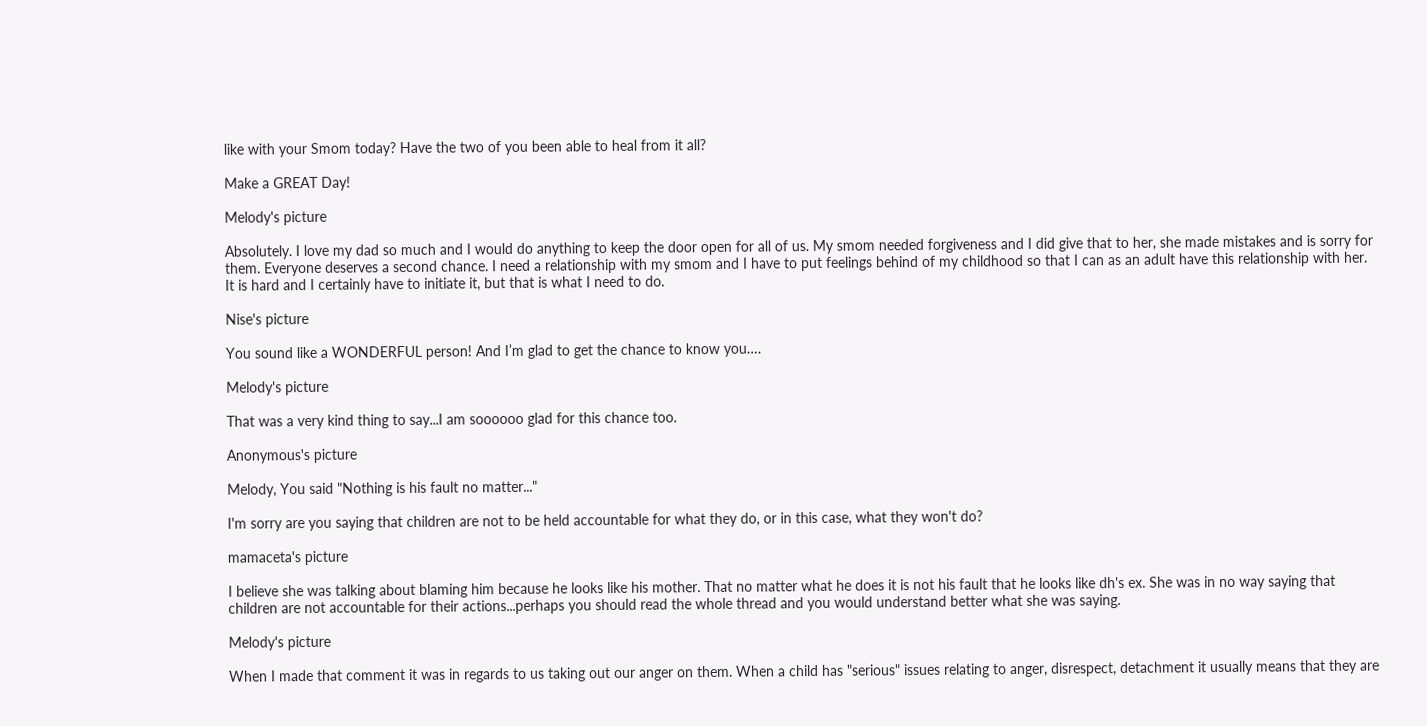like with your Smom today? Have the two of you been able to heal from it all?

Make a GREAT Day!

Melody's picture

Absolutely. I love my dad so much and I would do anything to keep the door open for all of us. My smom needed forgiveness and I did give that to her, she made mistakes and is sorry for them. Everyone deserves a second chance. I need a relationship with my smom and I have to put feelings behind of my childhood so that I can as an adult have this relationship with her. It is hard and I certainly have to initiate it, but that is what I need to do.

Nise's picture

You sound like a WONDERFUL person! And I’m glad to get the chance to know you….

Melody's picture

That was a very kind thing to say...I am soooooo glad for this chance too.

Anonymous's picture

Melody, You said "Nothing is his fault no matter..."

I'm sorry are you saying that children are not to be held accountable for what they do, or in this case, what they won't do?

mamaceta's picture

I believe she was talking about blaming him because he looks like his mother. That no matter what he does it is not his fault that he looks like dh's ex. She was in no way saying that children are not accountable for their actions...perhaps you should read the whole thread and you would understand better what she was saying.

Melody's picture

When I made that comment it was in regards to us taking out our anger on them. When a child has "serious" issues relating to anger, disrespect, detachment it usually means that they are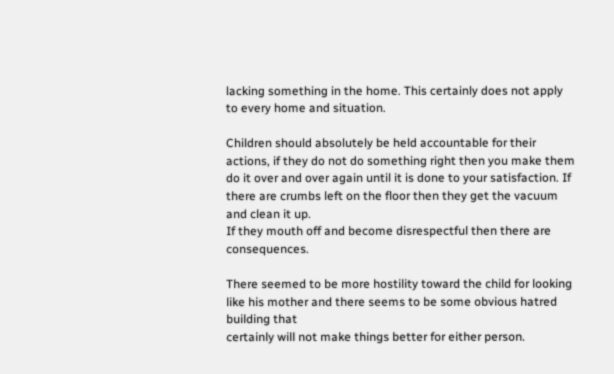lacking something in the home. This certainly does not apply to every home and situation.

Children should absolutely be held accountable for their actions, if they do not do something right then you make them do it over and over again until it is done to your satisfaction. If there are crumbs left on the floor then they get the vacuum and clean it up.
If they mouth off and become disrespectful then there are consequences.

There seemed to be more hostility toward the child for looking like his mother and there seems to be some obvious hatred building that
certainly will not make things better for either person.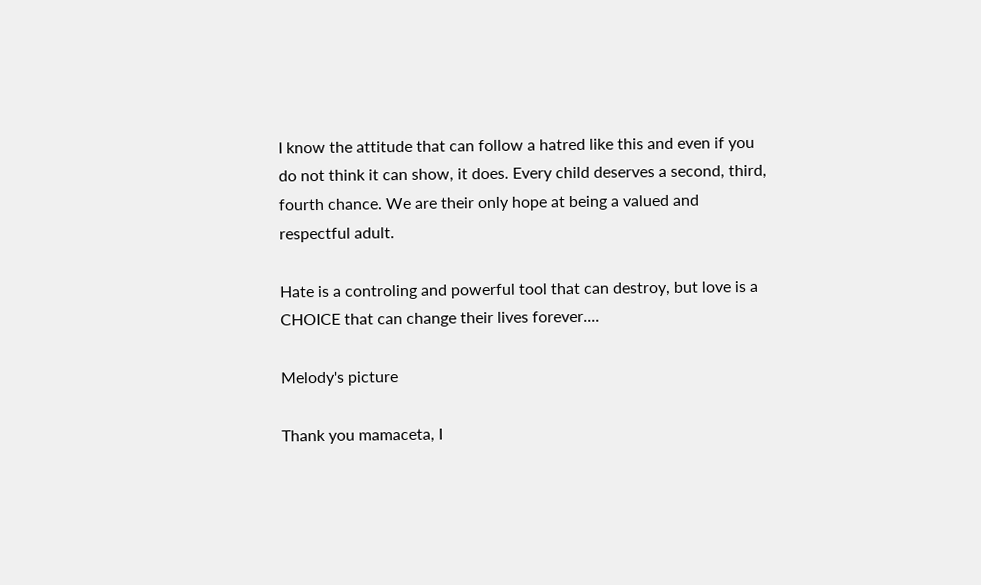I know the attitude that can follow a hatred like this and even if you do not think it can show, it does. Every child deserves a second, third, fourth chance. We are their only hope at being a valued and respectful adult.

Hate is a controling and powerful tool that can destroy, but love is a CHOICE that can change their lives forever....

Melody's picture

Thank you mamaceta, I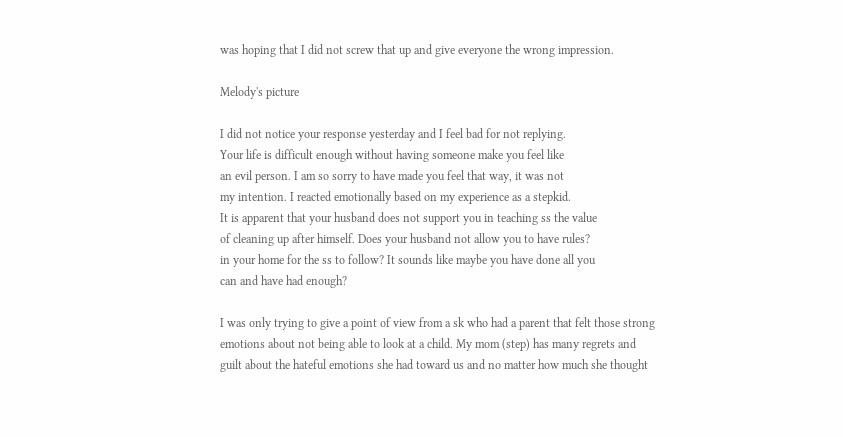was hoping that I did not screw that up and give everyone the wrong impression.

Melody's picture

I did not notice your response yesterday and I feel bad for not replying.
Your life is difficult enough without having someone make you feel like
an evil person. I am so sorry to have made you feel that way, it was not
my intention. I reacted emotionally based on my experience as a stepkid.
It is apparent that your husband does not support you in teaching ss the value
of cleaning up after himself. Does your husband not allow you to have rules?
in your home for the ss to follow? It sounds like maybe you have done all you
can and have had enough?

I was only trying to give a point of view from a sk who had a parent that felt those strong emotions about not being able to look at a child. My mom (step) has many regrets and guilt about the hateful emotions she had toward us and no matter how much she thought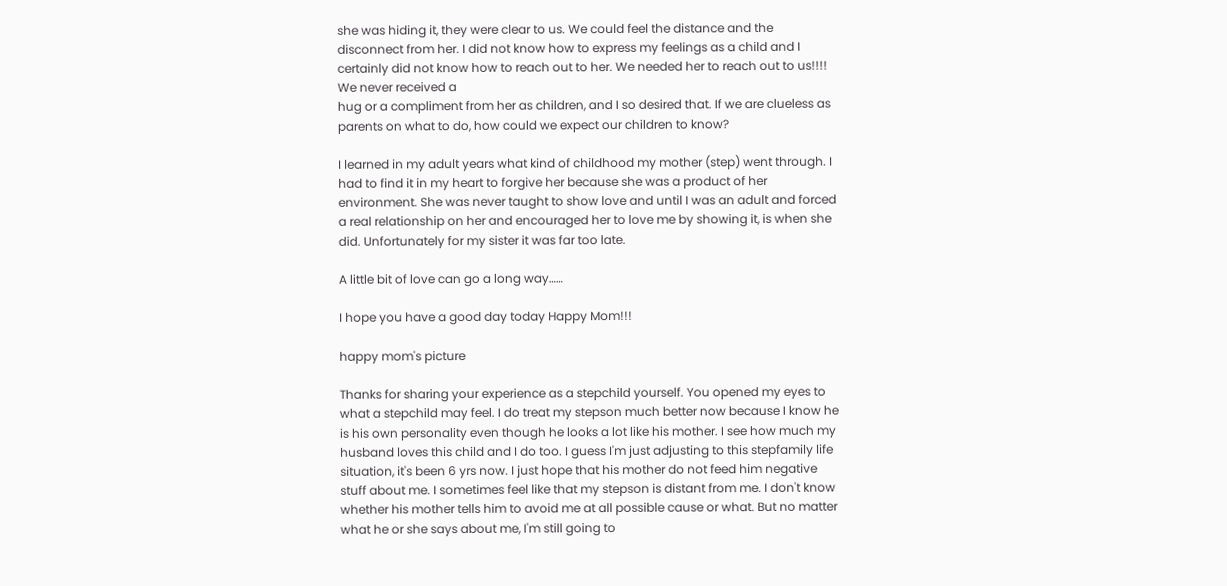she was hiding it, they were clear to us. We could feel the distance and the disconnect from her. I did not know how to express my feelings as a child and I certainly did not know how to reach out to her. We needed her to reach out to us!!!! We never received a
hug or a compliment from her as children, and I so desired that. If we are clueless as parents on what to do, how could we expect our children to know?

I learned in my adult years what kind of childhood my mother (step) went through. I had to find it in my heart to forgive her because she was a product of her environment. She was never taught to show love and until I was an adult and forced a real relationship on her and encouraged her to love me by showing it, is when she did. Unfortunately for my sister it was far too late.

A little bit of love can go a long way……

I hope you have a good day today Happy Mom!!!

happy mom's picture

Thanks for sharing your experience as a stepchild yourself. You opened my eyes to what a stepchild may feel. I do treat my stepson much better now because I know he is his own personality even though he looks a lot like his mother. I see how much my husband loves this child and I do too. I guess I'm just adjusting to this stepfamily life situation, it's been 6 yrs now. I just hope that his mother do not feed him negative stuff about me. I sometimes feel like that my stepson is distant from me. I don't know whether his mother tells him to avoid me at all possible cause or what. But no matter what he or she says about me, I'm still going to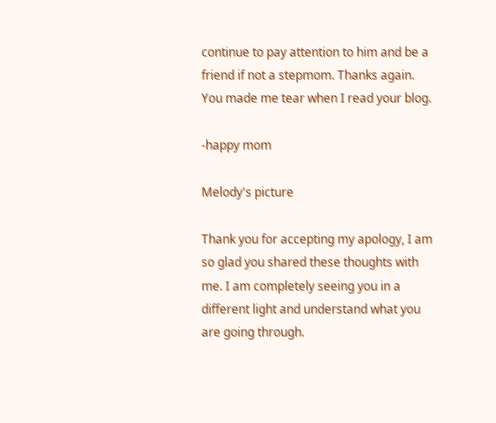continue to pay attention to him and be a friend if not a stepmom. Thanks again. You made me tear when I read your blog.

-happy mom

Melody's picture

Thank you for accepting my apology, I am so glad you shared these thoughts with me. I am completely seeing you in a different light and understand what you are going through.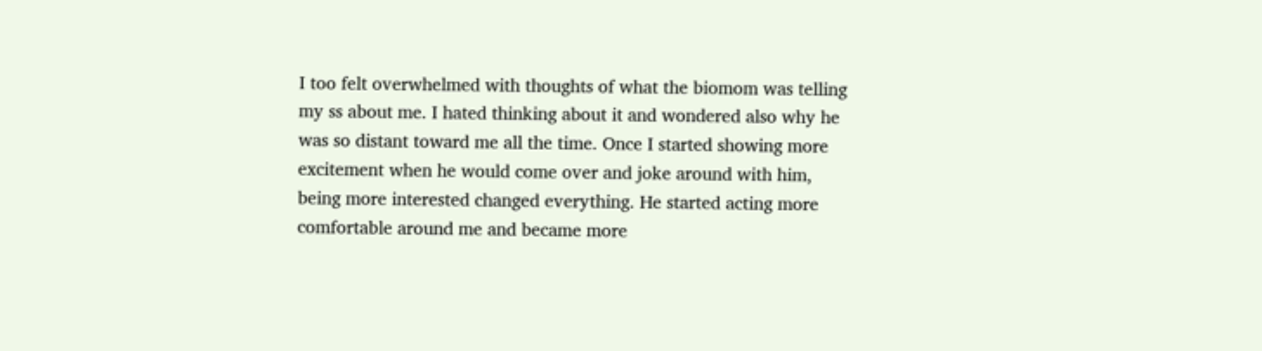I too felt overwhelmed with thoughts of what the biomom was telling my ss about me. I hated thinking about it and wondered also why he was so distant toward me all the time. Once I started showing more excitement when he would come over and joke around with him, being more interested changed everything. He started acting more comfortable around me and became more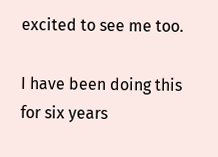excited to see me too.

I have been doing this for six years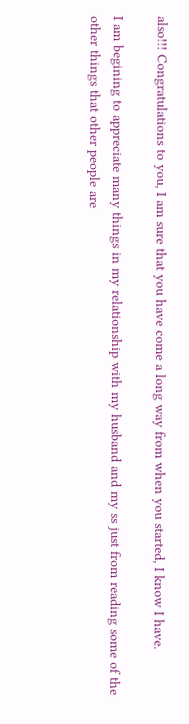also!!! Congratulations to you, I am sure that you have come a long way from when you started, I know I have.

I am begining to appreciate many things in my relationship with my husband and my ss just from reading some of the other things that other people are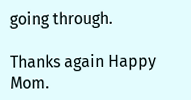going through.

Thanks again Happy Mom.